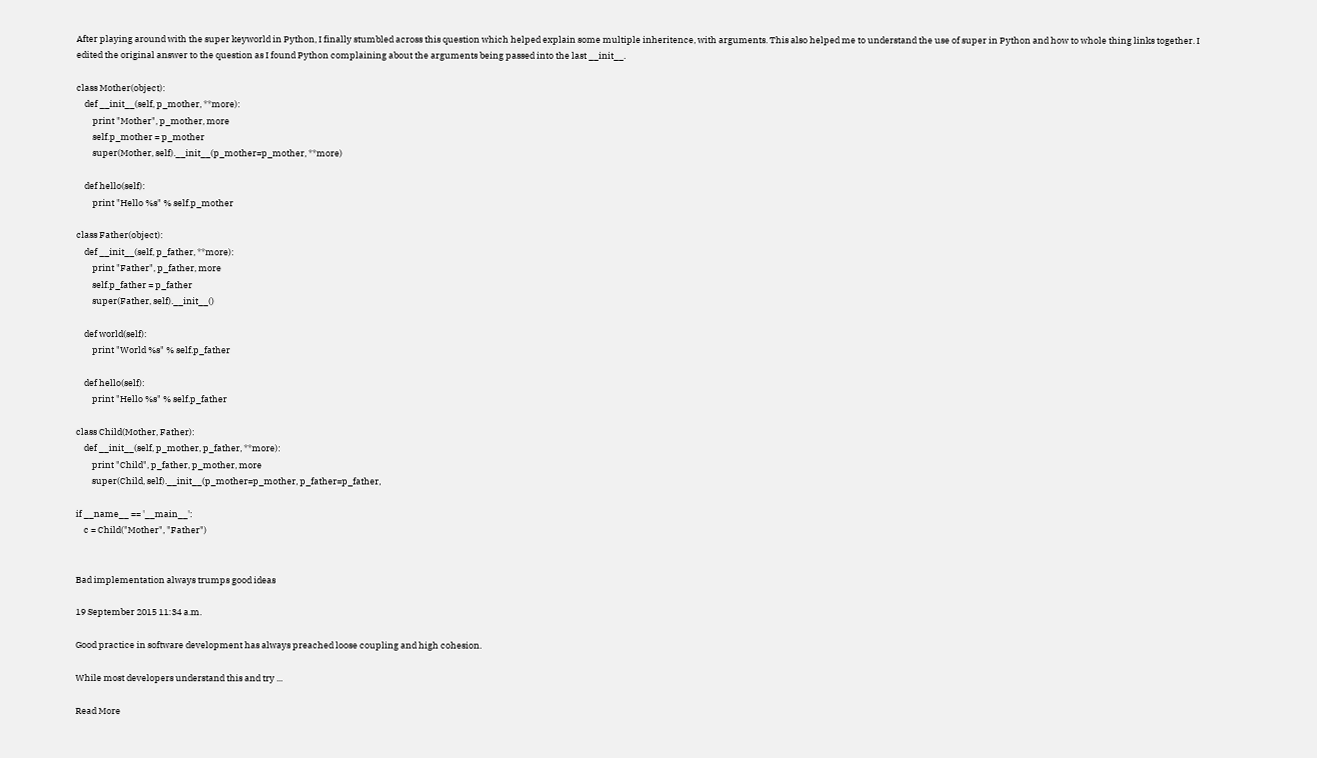After playing around with the super keyworld in Python, I finally stumbled across this question which helped explain some multiple inheritence, with arguments. This also helped me to understand the use of super in Python and how to whole thing links together. I edited the original answer to the question as I found Python complaining about the arguments being passed into the last __init__.

class Mother(object):
    def __init__(self, p_mother, **more):
        print "Mother", p_mother, more
        self.p_mother = p_mother
        super(Mother, self).__init__(p_mother=p_mother, **more)

    def hello(self):
        print "Hello %s" % self.p_mother

class Father(object):
    def __init__(self, p_father, **more):
        print "Father", p_father, more
        self.p_father = p_father
        super(Father, self).__init__()

    def world(self):
        print "World %s" % self.p_father

    def hello(self):
        print "Hello %s" % self.p_father

class Child(Mother, Father):
    def __init__(self, p_mother, p_father, **more):
        print "Child", p_father, p_mother, more
        super(Child, self).__init__(p_mother=p_mother, p_father=p_father,

if __name__ == '__main__':
    c = Child("Mother", "Father")


Bad implementation always trumps good ideas

19 September 2015 11:34 a.m.

Good practice in software development has always preached loose coupling and high cohesion.

While most developers understand this and try ...

Read More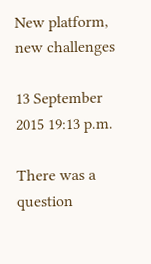New platform, new challenges

13 September 2015 19:13 p.m.

There was a question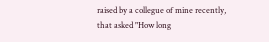raised by a collegue of mine recently, that asked "How long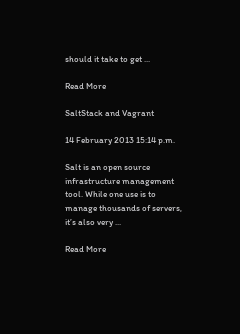should it take to get ...

Read More

SaltStack and Vagrant

14 February 2013 15:14 p.m.

Salt is an open source infrastructure management tool. While one use is to manage thousands of servers, it’s also very ...

Read More